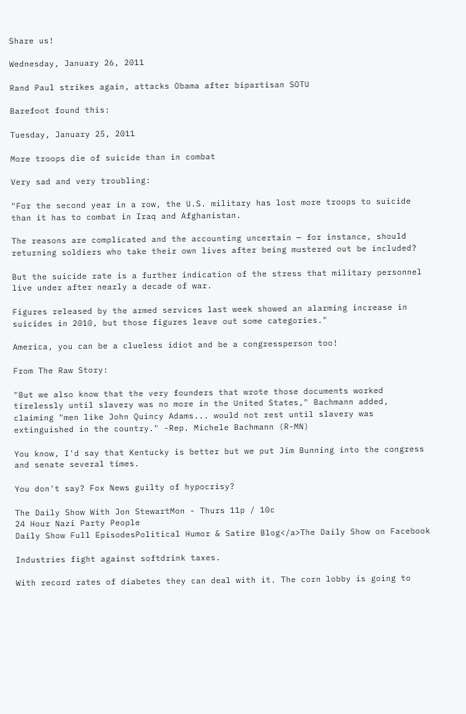Share us!

Wednesday, January 26, 2011

Rand Paul strikes again, attacks Obama after bipartisan SOTU

Barefoot found this:

Tuesday, January 25, 2011

More troops die of suicide than in combat

Very sad and very troubling:

"For the second year in a row, the U.S. military has lost more troops to suicide than it has to combat in Iraq and Afghanistan.

The reasons are complicated and the accounting uncertain — for instance, should returning soldiers who take their own lives after being mustered out be included?

But the suicide rate is a further indication of the stress that military personnel live under after nearly a decade of war.

Figures released by the armed services last week showed an alarming increase in suicides in 2010, but those figures leave out some categories."

America, you can be a clueless idiot and be a congressperson too!

From The Raw Story:

"But we also know that the very founders that wrote those documents worked tirelessly until slavery was no more in the United States," Bachmann added, claiming "men like John Quincy Adams... would not rest until slavery was extinguished in the country." -Rep. Michele Bachmann (R-MN)

You know, I'd say that Kentucky is better but we put Jim Bunning into the congress and senate several times.

You don't say? Fox News guilty of hypocrisy?

The Daily Show With Jon StewartMon - Thurs 11p / 10c
24 Hour Nazi Party People
Daily Show Full EpisodesPolitical Humor & Satire Blog</a>The Daily Show on Facebook

Industries fight against softdrink taxes.

With record rates of diabetes they can deal with it. The corn lobby is going to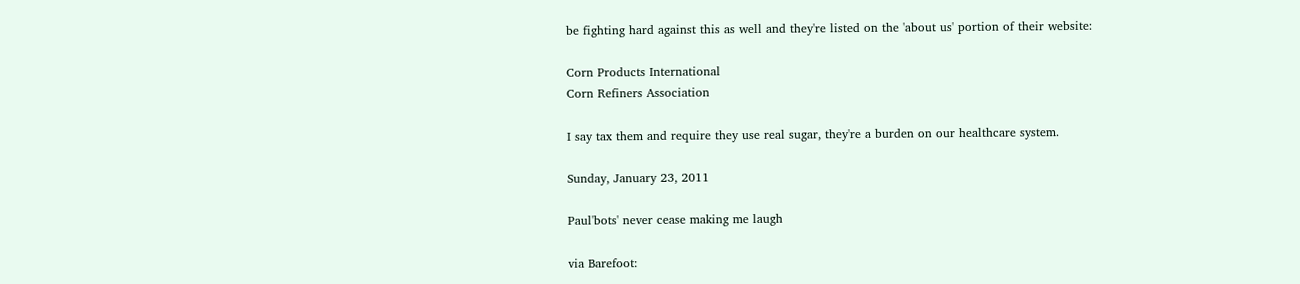be fighting hard against this as well and they're listed on the 'about us' portion of their website:

Corn Products International
Corn Refiners Association

I say tax them and require they use real sugar, they're a burden on our healthcare system.

Sunday, January 23, 2011

Paul'bots' never cease making me laugh

via Barefoot: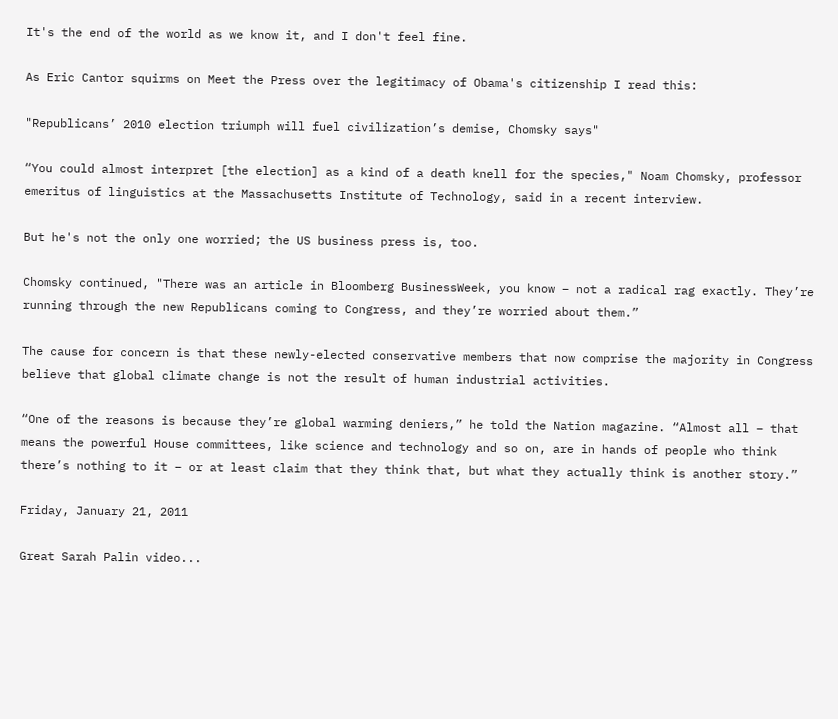It's the end of the world as we know it, and I don't feel fine.

As Eric Cantor squirms on Meet the Press over the legitimacy of Obama's citizenship I read this:

"Republicans’ 2010 election triumph will fuel civilization’s demise, Chomsky says"

“You could almost interpret [the election] as a kind of a death knell for the species," Noam Chomsky, professor emeritus of linguistics at the Massachusetts Institute of Technology, said in a recent interview.

But he's not the only one worried; the US business press is, too.

Chomsky continued, "There was an article in Bloomberg BusinessWeek, you know – not a radical rag exactly. They’re running through the new Republicans coming to Congress, and they’re worried about them.”

The cause for concern is that these newly-elected conservative members that now comprise the majority in Congress believe that global climate change is not the result of human industrial activities.

“One of the reasons is because they’re global warming deniers,” he told the Nation magazine. “Almost all – that means the powerful House committees, like science and technology and so on, are in hands of people who think there’s nothing to it – or at least claim that they think that, but what they actually think is another story.”

Friday, January 21, 2011

Great Sarah Palin video...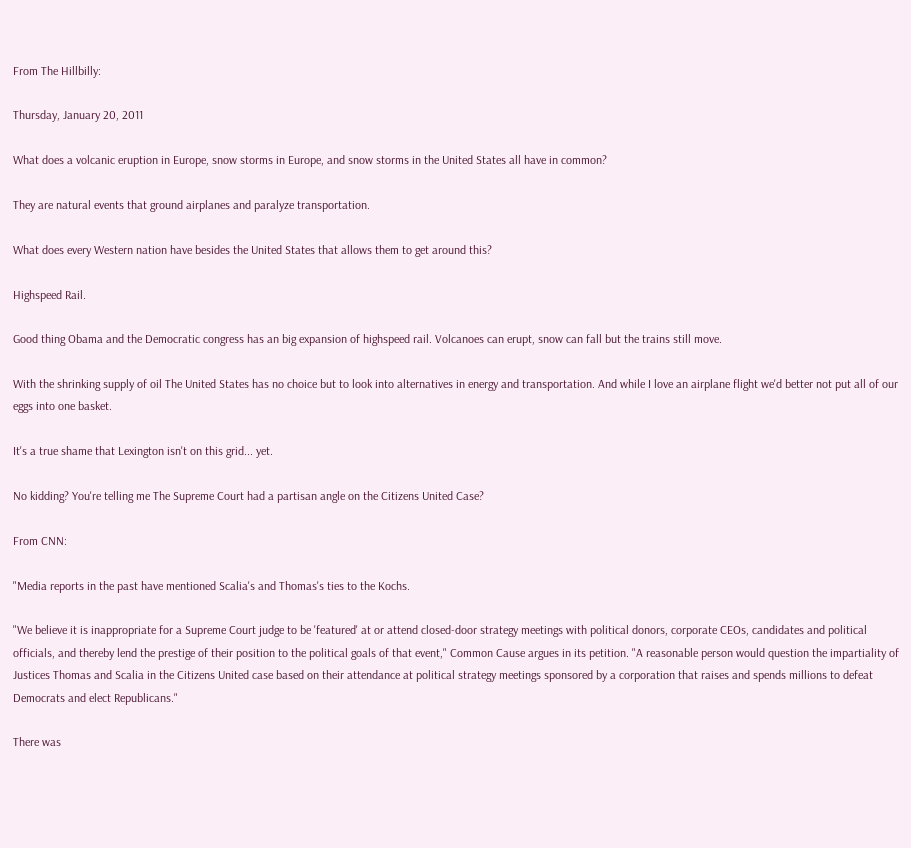From The Hillbilly:

Thursday, January 20, 2011

What does a volcanic eruption in Europe, snow storms in Europe, and snow storms in the United States all have in common?

They are natural events that ground airplanes and paralyze transportation.

What does every Western nation have besides the United States that allows them to get around this?

Highspeed Rail.

Good thing Obama and the Democratic congress has an big expansion of highspeed rail. Volcanoes can erupt, snow can fall but the trains still move.

With the shrinking supply of oil The United States has no choice but to look into alternatives in energy and transportation. And while I love an airplane flight we'd better not put all of our eggs into one basket.

It's a true shame that Lexington isn't on this grid... yet.

No kidding? You're telling me The Supreme Court had a partisan angle on the Citizens United Case?

From CNN:

"Media reports in the past have mentioned Scalia's and Thomas's ties to the Kochs.

"We believe it is inappropriate for a Supreme Court judge to be 'featured' at or attend closed-door strategy meetings with political donors, corporate CEOs, candidates and political officials, and thereby lend the prestige of their position to the political goals of that event," Common Cause argues in its petition. "A reasonable person would question the impartiality of Justices Thomas and Scalia in the Citizens United case based on their attendance at political strategy meetings sponsored by a corporation that raises and spends millions to defeat Democrats and elect Republicans."

There was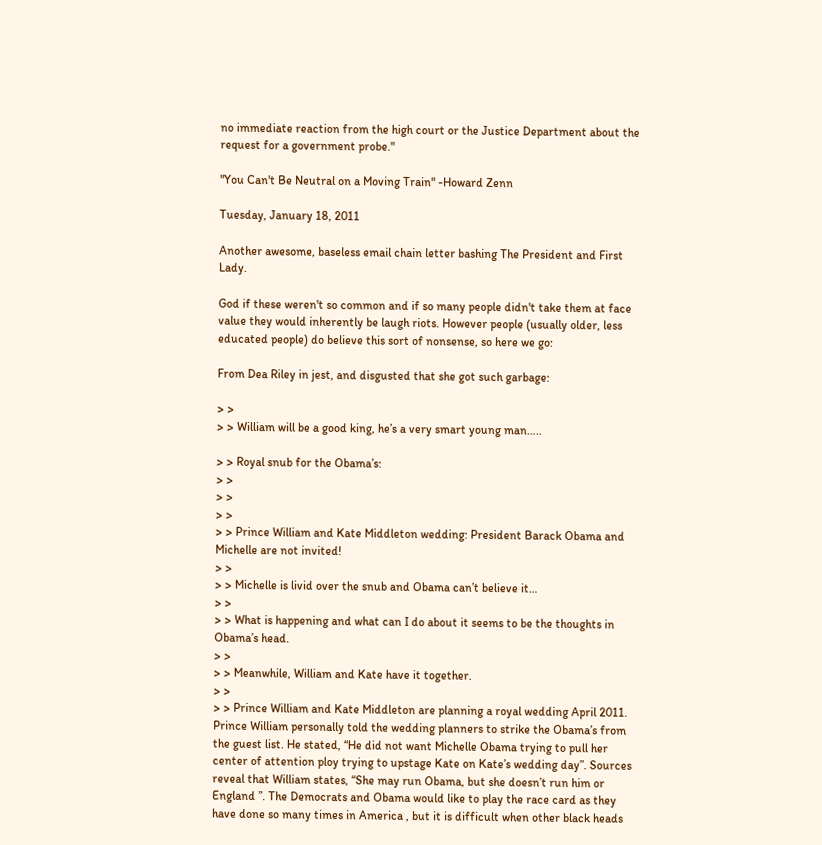no immediate reaction from the high court or the Justice Department about the request for a government probe."

"You Can't Be Neutral on a Moving Train" -Howard Zenn

Tuesday, January 18, 2011

Another awesome, baseless email chain letter bashing The President and First Lady.

God if these weren't so common and if so many people didn't take them at face value they would inherently be laugh riots. However people (usually older, less educated people) do believe this sort of nonsense, so here we go:

From Dea Riley in jest, and disgusted that she got such garbage:

> >
> > William will be a good king, he’s a very smart young man…..

> > Royal snub for the Obama’s:
> >
> >
> >
> > Prince William and Kate Middleton wedding: President Barack Obama and Michelle are not invited!
> >
> > Michelle is livid over the snub and Obama can’t believe it…
> >
> > What is happening and what can I do about it seems to be the thoughts in Obama’s head.
> >
> > Meanwhile, William and Kate have it together.
> >
> > Prince William and Kate Middleton are planning a royal wedding April 2011. Prince William personally told the wedding planners to strike the Obama’s from the guest list. He stated, “He did not want Michelle Obama trying to pull her center of attention ploy trying to upstage Kate on Kate’s wedding day”. Sources reveal that William states, “She may run Obama, but she doesn’t run him or England ”. The Democrats and Obama would like to play the race card as they have done so many times in America , but it is difficult when other black heads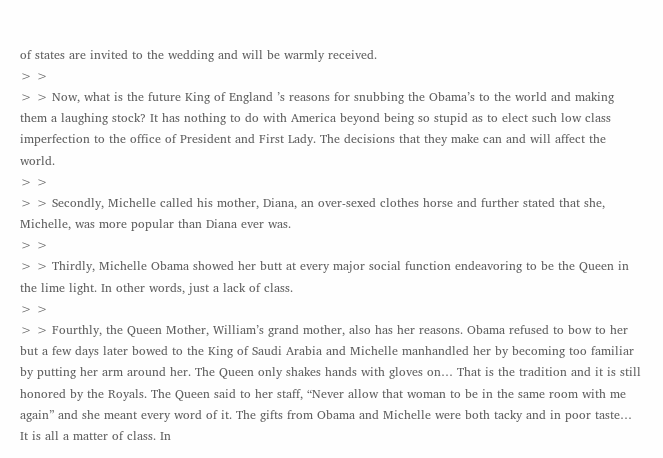of states are invited to the wedding and will be warmly received.
> >
> > Now, what is the future King of England ’s reasons for snubbing the Obama’s to the world and making them a laughing stock? It has nothing to do with America beyond being so stupid as to elect such low class imperfection to the office of President and First Lady. The decisions that they make can and will affect the world.
> >
> > Secondly, Michelle called his mother, Diana, an over-sexed clothes horse and further stated that she, Michelle, was more popular than Diana ever was.
> >
> > Thirdly, Michelle Obama showed her butt at every major social function endeavoring to be the Queen in the lime light. In other words, just a lack of class.
> >
> > Fourthly, the Queen Mother, William’s grand mother, also has her reasons. Obama refused to bow to her but a few days later bowed to the King of Saudi Arabia and Michelle manhandled her by becoming too familiar by putting her arm around her. The Queen only shakes hands with gloves on… That is the tradition and it is still honored by the Royals. The Queen said to her staff, “Never allow that woman to be in the same room with me again” and she meant every word of it. The gifts from Obama and Michelle were both tacky and in poor taste… It is all a matter of class. In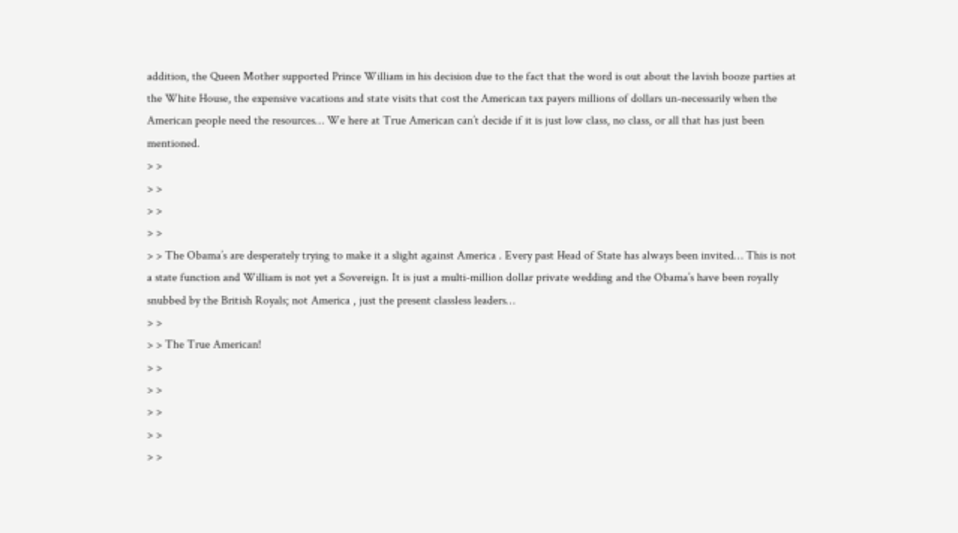addition, the Queen Mother supported Prince William in his decision due to the fact that the word is out about the lavish booze parties at the White House, the expensive vacations and state visits that cost the American tax payers millions of dollars un-necessarily when the American people need the resources… We here at True American can’t decide if it is just low class, no class, or all that has just been mentioned.
> >
> >
> >
> >
> > The Obama’s are desperately trying to make it a slight against America . Every past Head of State has always been invited… This is not a state function and William is not yet a Sovereign. It is just a multi-million dollar private wedding and the Obama’s have been royally snubbed by the British Royals; not America , just the present classless leaders…
> >
> > The True American!
> >
> >
> >
> >
> >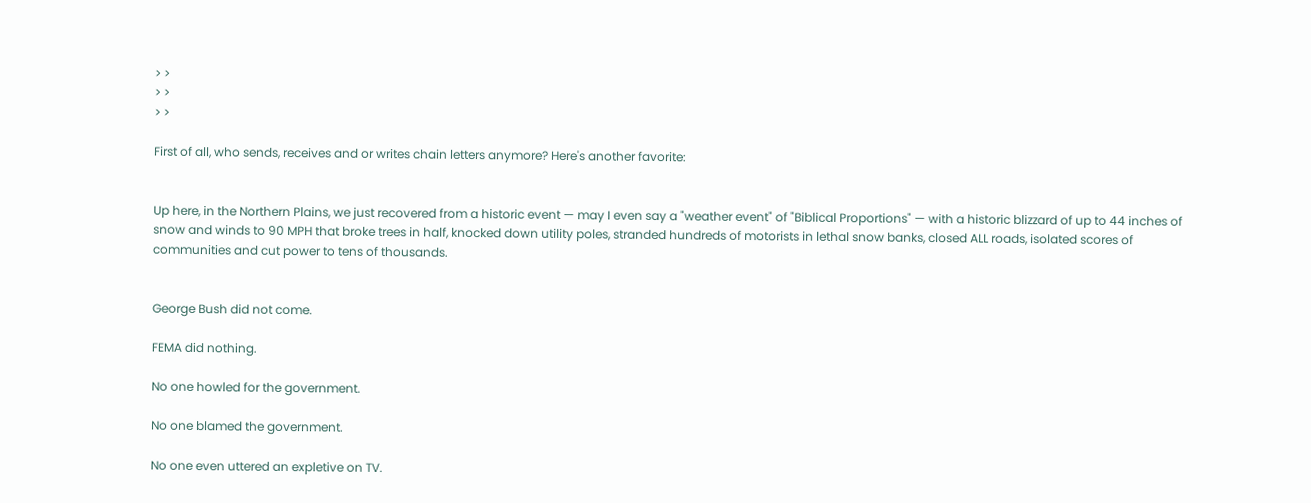> >
> >
> >

First of all, who sends, receives and or writes chain letters anymore? Here's another favorite:


Up here, in the Northern Plains, we just recovered from a historic event — may I even say a "weather event" of "Biblical Proportions" — with a historic blizzard of up to 44 inches of snow and winds to 90 MPH that broke trees in half, knocked down utility poles, stranded hundreds of motorists in lethal snow banks, closed ALL roads, isolated scores of communities and cut power to tens of thousands.


George Bush did not come.

FEMA did nothing.

No one howled for the government.

No one blamed the government.

No one even uttered an expletive on TV.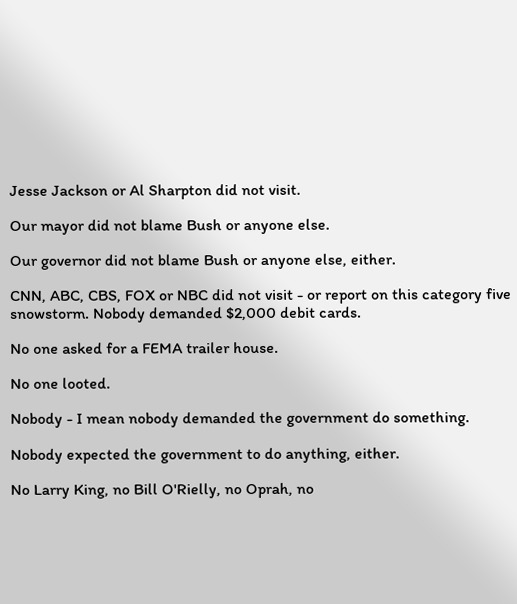Jesse Jackson or Al Sharpton did not visit.

Our mayor did not blame Bush or anyone else.

Our governor did not blame Bush or anyone else, either.

CNN, ABC, CBS, FOX or NBC did not visit - or report on this category five snowstorm. Nobody demanded $2,000 debit cards.

No one asked for a FEMA trailer house.

No one looted.

Nobody - I mean nobody demanded the government do something.

Nobody expected the government to do anything, either.

No Larry King, no Bill O'Rielly, no Oprah, no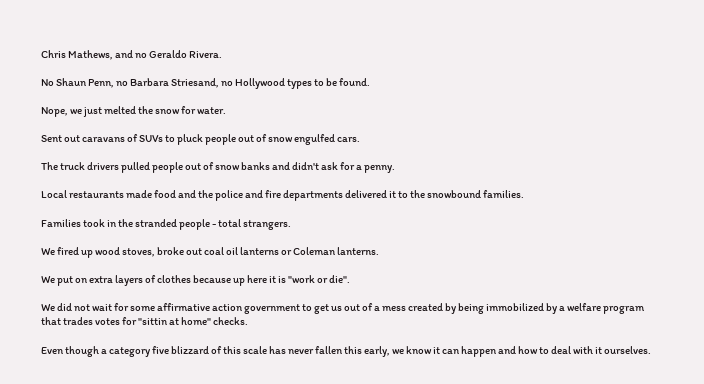Chris Mathews, and no Geraldo Rivera.

No Shaun Penn, no Barbara Striesand, no Hollywood types to be found.

Nope, we just melted the snow for water.

Sent out caravans of SUVs to pluck people out of snow engulfed cars.

The truck drivers pulled people out of snow banks and didn't ask for a penny.

Local restaurants made food and the police and fire departments delivered it to the snowbound families.

Families took in the stranded people - total strangers.

We fired up wood stoves, broke out coal oil lanterns or Coleman lanterns.

We put on extra layers of clothes because up here it is "work or die".

We did not wait for some affirmative action government to get us out of a mess created by being immobilized by a welfare program that trades votes for "sittin at home" checks.

Even though a category five blizzard of this scale has never fallen this early, we know it can happen and how to deal with it ourselves.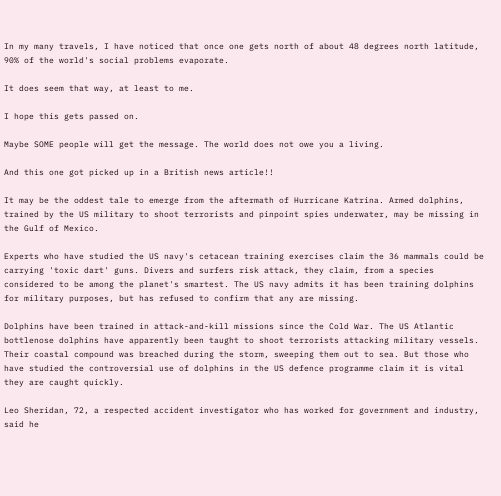In my many travels, I have noticed that once one gets north of about 48 degrees north latitude, 90% of the world's social problems evaporate.

It does seem that way, at least to me.

I hope this gets passed on.

Maybe SOME people will get the message. The world does not owe you a living.

And this one got picked up in a British news article!!

It may be the oddest tale to emerge from the aftermath of Hurricane Katrina. Armed dolphins, trained by the US military to shoot terrorists and pinpoint spies underwater, may be missing in the Gulf of Mexico.

Experts who have studied the US navy's cetacean training exercises claim the 36 mammals could be carrying 'toxic dart' guns. Divers and surfers risk attack, they claim, from a species considered to be among the planet's smartest. The US navy admits it has been training dolphins for military purposes, but has refused to confirm that any are missing.

Dolphins have been trained in attack-and-kill missions since the Cold War. The US Atlantic bottlenose dolphins have apparently been taught to shoot terrorists attacking military vessels. Their coastal compound was breached during the storm, sweeping them out to sea. But those who have studied the controversial use of dolphins in the US defence programme claim it is vital they are caught quickly.

Leo Sheridan, 72, a respected accident investigator who has worked for government and industry, said he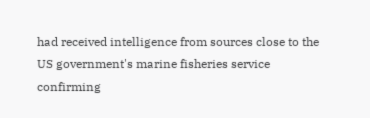had received intelligence from sources close to the US government's marine fisheries service confirming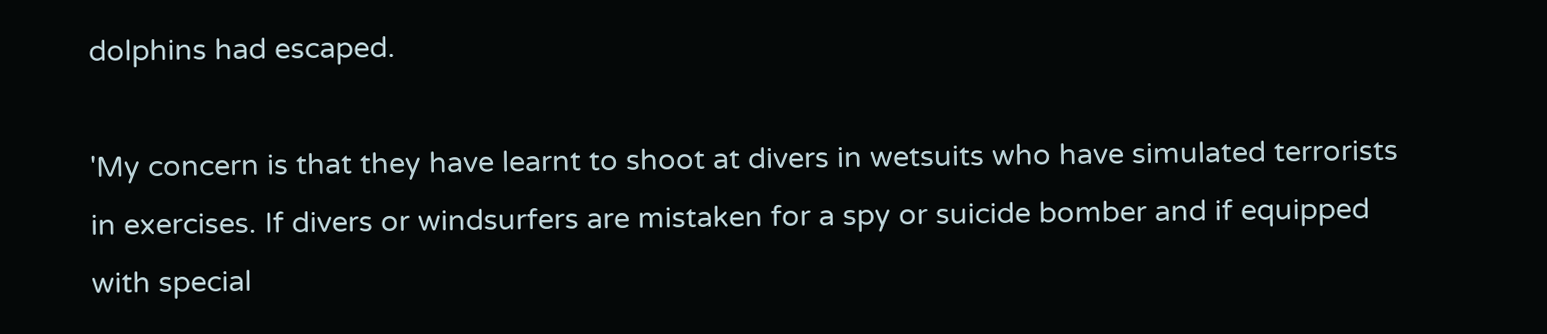dolphins had escaped.

'My concern is that they have learnt to shoot at divers in wetsuits who have simulated terrorists in exercises. If divers or windsurfers are mistaken for a spy or suicide bomber and if equipped with special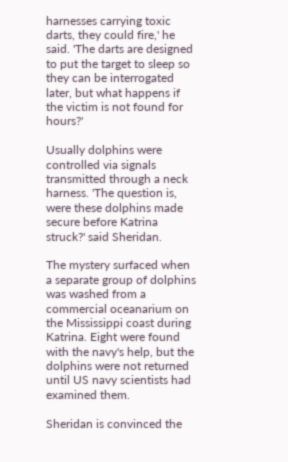harnesses carrying toxic darts, they could fire,' he said. 'The darts are designed to put the target to sleep so they can be interrogated later, but what happens if the victim is not found for hours?'

Usually dolphins were controlled via signals transmitted through a neck harness. 'The question is, were these dolphins made secure before Katrina struck?' said Sheridan.

The mystery surfaced when a separate group of dolphins was washed from a commercial oceanarium on the Mississippi coast during Katrina. Eight were found with the navy's help, but the dolphins were not returned until US navy scientists had examined them.

Sheridan is convinced the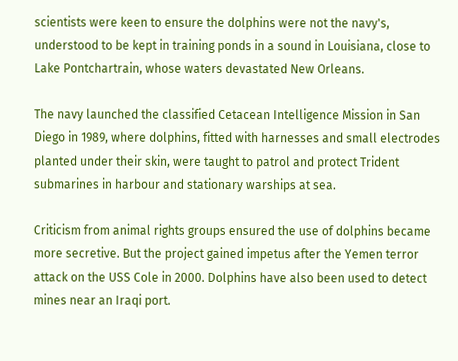scientists were keen to ensure the dolphins were not the navy's, understood to be kept in training ponds in a sound in Louisiana, close to Lake Pontchartrain, whose waters devastated New Orleans.

The navy launched the classified Cetacean Intelligence Mission in San Diego in 1989, where dolphins, fitted with harnesses and small electrodes planted under their skin, were taught to patrol and protect Trident submarines in harbour and stationary warships at sea.

Criticism from animal rights groups ensured the use of dolphins became more secretive. But the project gained impetus after the Yemen terror attack on the USS Cole in 2000. Dolphins have also been used to detect mines near an Iraqi port.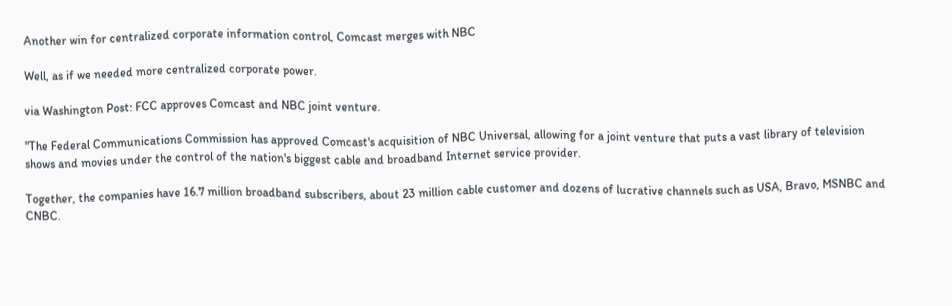Another win for centralized corporate information control, Comcast merges with NBC

Well, as if we needed more centralized corporate power.

via Washington Post: FCC approves Comcast and NBC joint venture.

"The Federal Communications Commission has approved Comcast's acquisition of NBC Universal, allowing for a joint venture that puts a vast library of television shows and movies under the control of the nation's biggest cable and broadband Internet service provider.

Together, the companies have 16.7 million broadband subscribers, about 23 million cable customer and dozens of lucrative channels such as USA, Bravo, MSNBC and CNBC.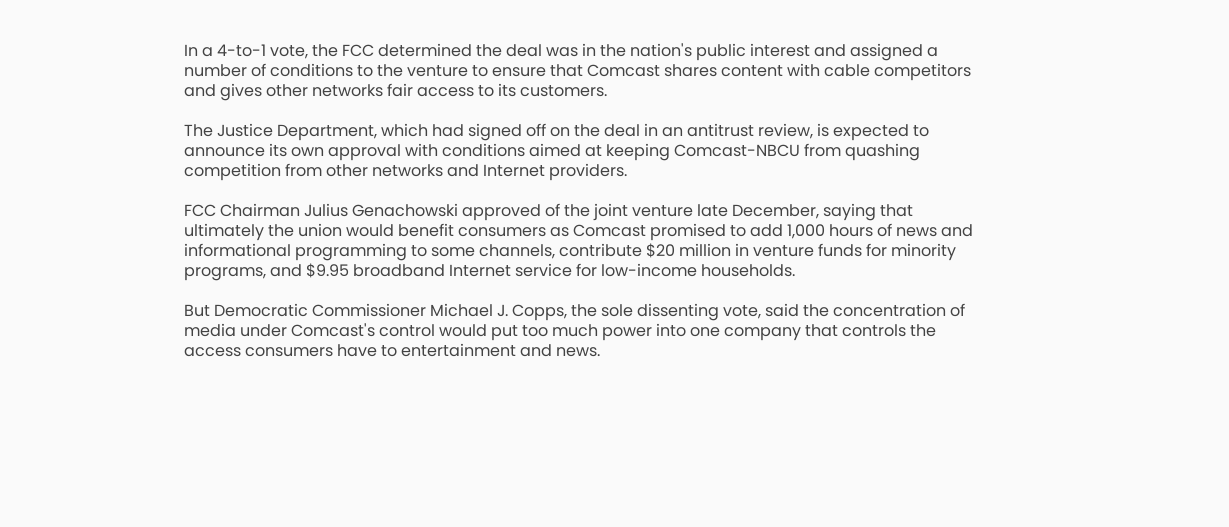In a 4-to-1 vote, the FCC determined the deal was in the nation's public interest and assigned a number of conditions to the venture to ensure that Comcast shares content with cable competitors and gives other networks fair access to its customers.

The Justice Department, which had signed off on the deal in an antitrust review, is expected to announce its own approval with conditions aimed at keeping Comcast-NBCU from quashing competition from other networks and Internet providers.

FCC Chairman Julius Genachowski approved of the joint venture late December, saying that ultimately the union would benefit consumers as Comcast promised to add 1,000 hours of news and informational programming to some channels, contribute $20 million in venture funds for minority programs, and $9.95 broadband Internet service for low-income households.

But Democratic Commissioner Michael J. Copps, the sole dissenting vote, said the concentration of media under Comcast's control would put too much power into one company that controls the access consumers have to entertainment and news.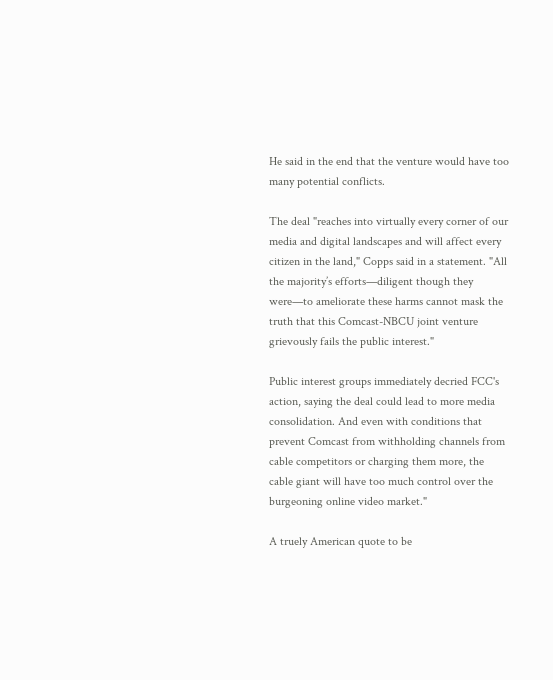He said in the end that the venture would have too many potential conflicts.

The deal "reaches into virtually every corner of our media and digital landscapes and will affect every citizen in the land," Copps said in a statement. "All the majority’s efforts—diligent though they were—to ameliorate these harms cannot mask the truth that this Comcast-NBCU joint venture grievously fails the public interest."

Public interest groups immediately decried FCC's action, saying the deal could lead to more media consolidation. And even with conditions that prevent Comcast from withholding channels from cable competitors or charging them more, the cable giant will have too much control over the burgeoning online video market."

A truely American quote to be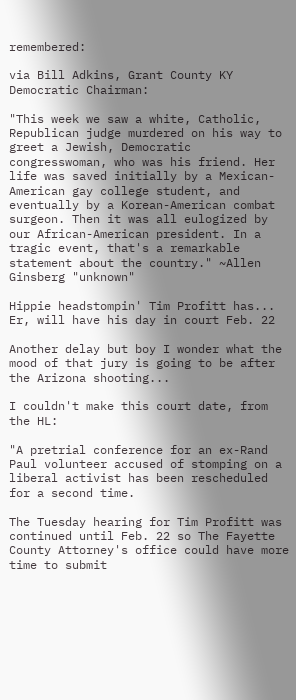remembered:

via Bill Adkins, Grant County KY Democratic Chairman:

"This week we saw a white, Catholic, Republican judge murdered on his way to greet a Jewish, Democratic congresswoman, who was his friend. Her life was saved initially by a Mexican-American gay college student, and eventually by a Korean-American combat surgeon. Then it was all eulogized by our African-American president. In a tragic event, that's a remarkable statement about the country." ~Allen Ginsberg "unknown"

Hippie headstompin' Tim Profitt has... Er, will have his day in court Feb. 22

Another delay but boy I wonder what the mood of that jury is going to be after the Arizona shooting...

I couldn't make this court date, from the HL:

"A pretrial conference for an ex-Rand Paul volunteer accused of stomping on a liberal activist has been rescheduled for a second time.

The Tuesday hearing for Tim Profitt was continued until Feb. 22 so The Fayette County Attorney's office could have more time to submit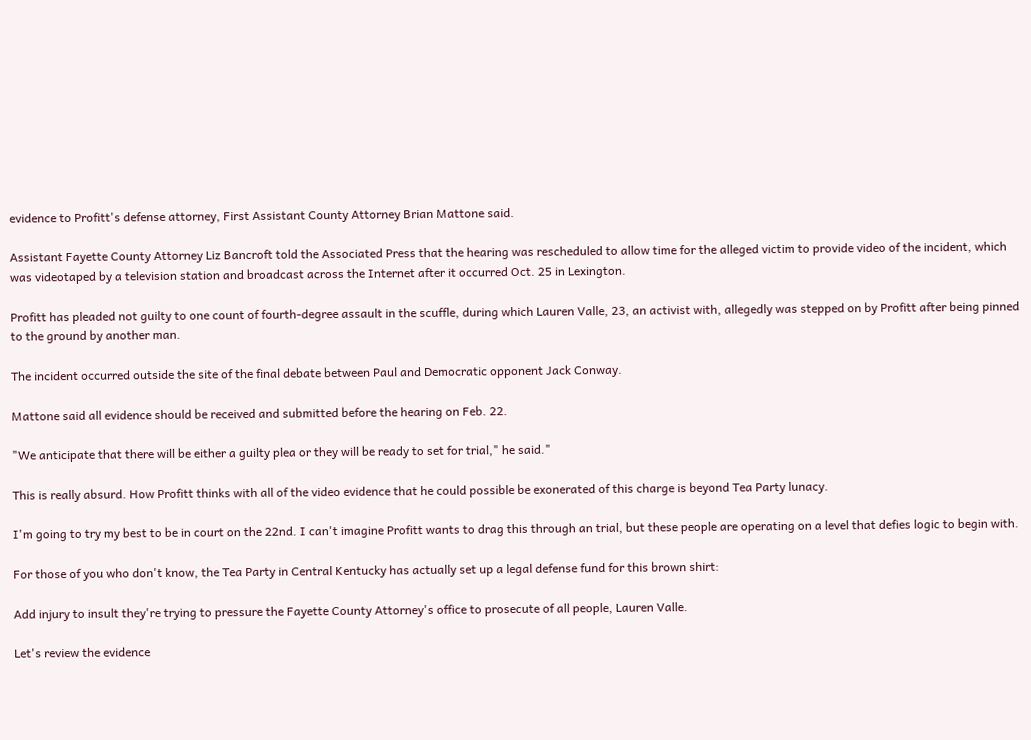evidence to Profitt's defense attorney, First Assistant County Attorney Brian Mattone said.

Assistant Fayette County Attorney Liz Bancroft told the Associated Press that the hearing was rescheduled to allow time for the alleged victim to provide video of the incident, which was videotaped by a television station and broadcast across the Internet after it occurred Oct. 25 in Lexington.

Profitt has pleaded not guilty to one count of fourth-degree assault in the scuffle, during which Lauren Valle, 23, an activist with, allegedly was stepped on by Profitt after being pinned to the ground by another man.

The incident occurred outside the site of the final debate between Paul and Democratic opponent Jack Conway.

Mattone said all evidence should be received and submitted before the hearing on Feb. 22.

"We anticipate that there will be either a guilty plea or they will be ready to set for trial," he said."

This is really absurd. How Profitt thinks with all of the video evidence that he could possible be exonerated of this charge is beyond Tea Party lunacy.

I'm going to try my best to be in court on the 22nd. I can't imagine Profitt wants to drag this through an trial, but these people are operating on a level that defies logic to begin with.

For those of you who don't know, the Tea Party in Central Kentucky has actually set up a legal defense fund for this brown shirt:

Add injury to insult they're trying to pressure the Fayette County Attorney's office to prosecute of all people, Lauren Valle.

Let's review the evidence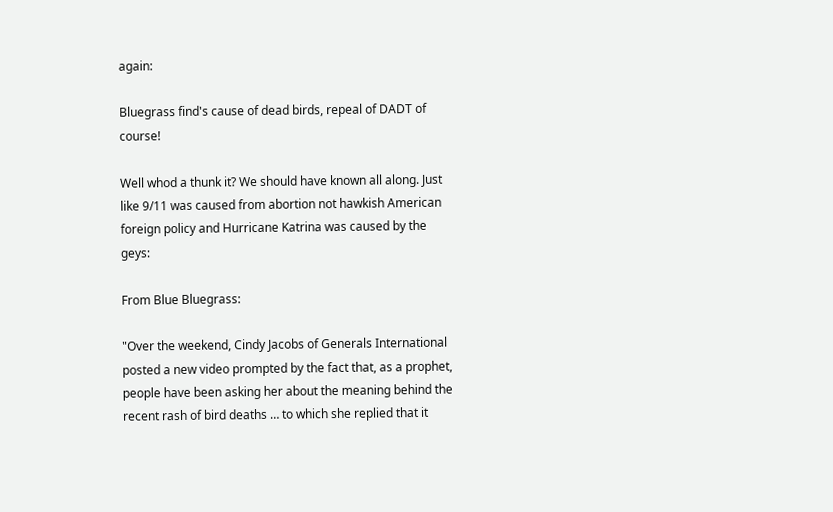again:

Bluegrass find's cause of dead birds, repeal of DADT of course!

Well whod a thunk it? We should have known all along. Just like 9/11 was caused from abortion not hawkish American foreign policy and Hurricane Katrina was caused by the geys:

From Blue Bluegrass:

"Over the weekend, Cindy Jacobs of Generals International posted a new video prompted by the fact that, as a prophet, people have been asking her about the meaning behind the recent rash of bird deaths … to which she replied that it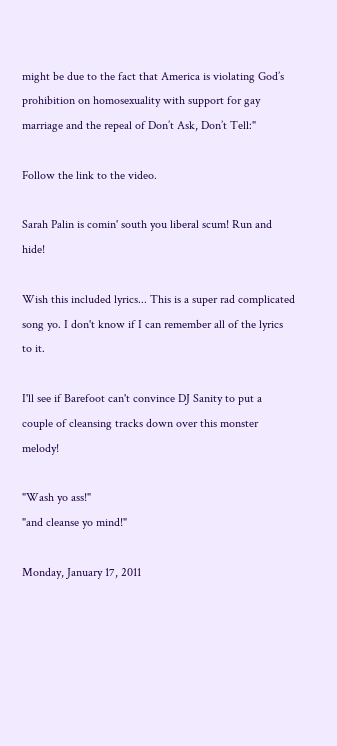might be due to the fact that America is violating God’s prohibition on homosexuality with support for gay marriage and the repeal of Don’t Ask, Don’t Tell:"

Follow the link to the video.

Sarah Palin is comin' south you liberal scum! Run and hide!

Wish this included lyrics... This is a super rad complicated song yo. I don't know if I can remember all of the lyrics to it.

I'll see if Barefoot can't convince DJ Sanity to put a couple of cleansing tracks down over this monster melody!

"Wash yo ass!"
"and cleanse yo mind!"

Monday, January 17, 2011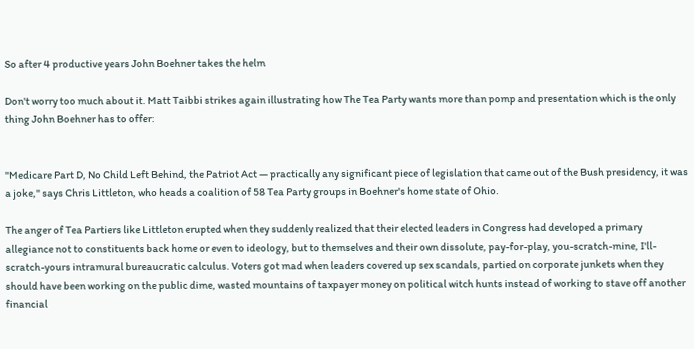So after 4 productive years John Boehner takes the helm

Don't worry too much about it. Matt Taibbi strikes again illustrating how The Tea Party wants more than pomp and presentation which is the only thing John Boehner has to offer:


"Medicare Part D, No Child Left Behind, the Patriot Act — practically any significant piece of legislation that came out of the Bush presidency, it was a joke," says Chris Littleton, who heads a coalition of 58 Tea Party groups in Boehner's home state of Ohio.

The anger of Tea Partiers like Littleton erupted when they suddenly realized that their elected leaders in Congress had developed a primary allegiance not to constituents back home or even to ideology, but to themselves and their own dissolute, pay-for-play, you-scratch-mine, I'll-scratch-yours intramural bureaucratic calculus. Voters got mad when leaders covered up sex scandals, partied on corporate junkets when they should have been working on the public dime, wasted mountains of taxpayer money on political witch hunts instead of working to stave off another financial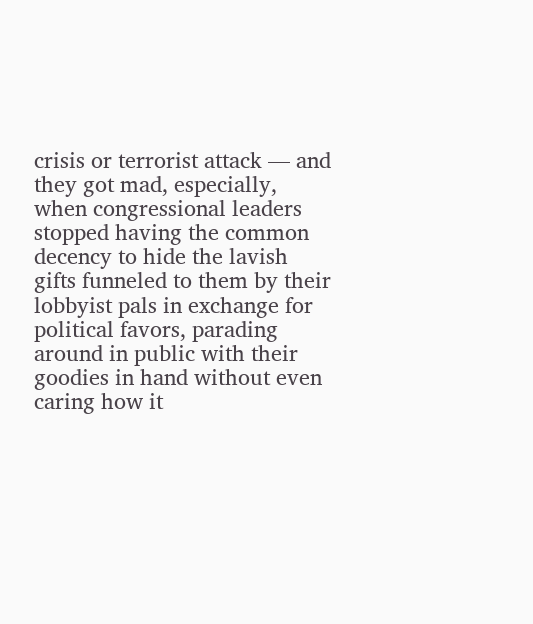crisis or terrorist attack — and they got mad, especially, when congressional leaders stopped having the common decency to hide the lavish gifts funneled to them by their lobbyist pals in exchange for political favors, parading around in public with their goodies in hand without even caring how it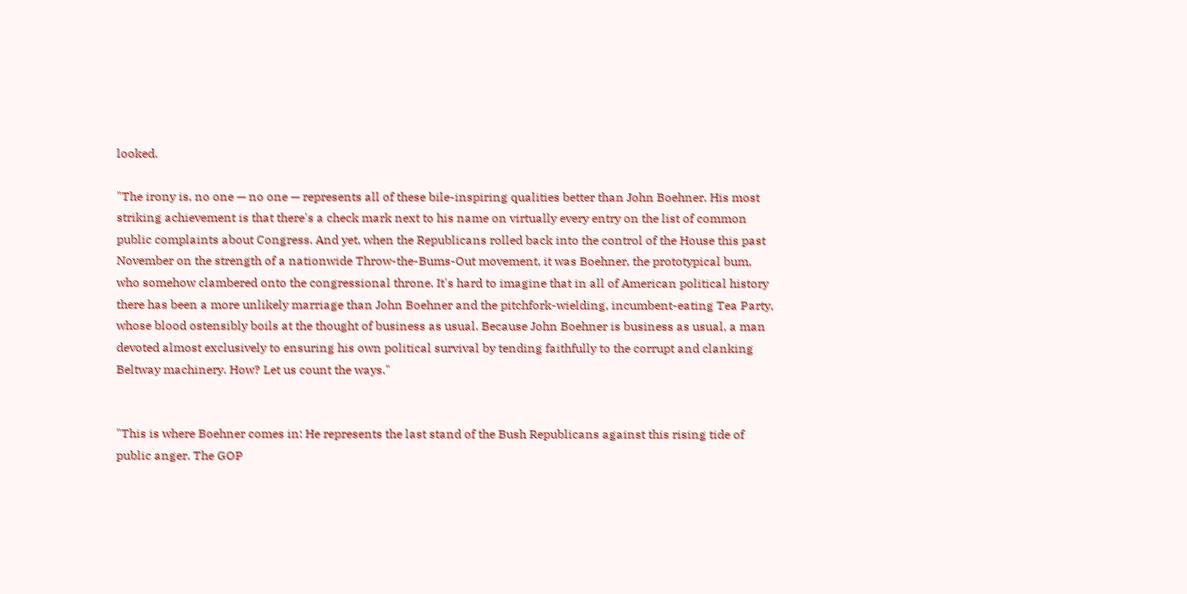looked.

"The irony is, no one — no one — represents all of these bile-inspiring qualities better than John Boehner. His most striking achievement is that there's a check mark next to his name on virtually every entry on the list of common public complaints about Congress. And yet, when the Republicans rolled back into the control of the House this past November on the strength of a nationwide Throw-the-Bums-Out movement, it was Boehner, the prototypical bum, who somehow clambered onto the congressional throne. It's hard to imagine that in all of American political history there has been a more unlikely marriage than John Boehner and the pitchfork-wielding, incumbent-eating Tea Party, whose blood ostensibly boils at the thought of business as usual. Because John Boehner is business as usual, a man devoted almost exclusively to ensuring his own political survival by tending faithfully to the corrupt and clanking Beltway machinery. How? Let us count the ways."


"This is where Boehner comes in: He represents the last stand of the Bush Republicans against this rising tide of public anger. The GOP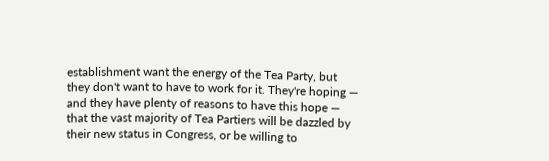establishment want the energy of the Tea Party, but they don't want to have to work for it. They're hoping — and they have plenty of reasons to have this hope — that the vast majority of Tea Partiers will be dazzled by their new status in Congress, or be willing to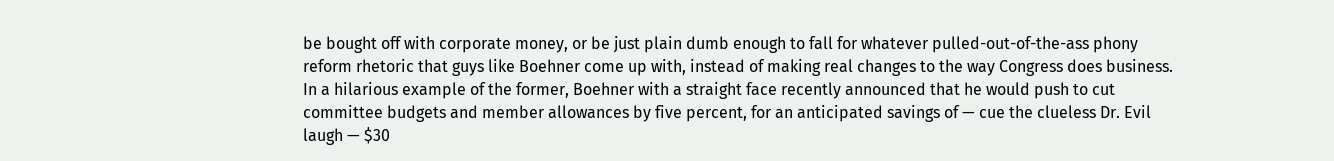be bought off with corporate money, or be just plain dumb enough to fall for whatever pulled-out-of-the-ass phony reform rhetoric that guys like Boehner come up with, instead of making real changes to the way Congress does business. In a hilarious example of the former, Boehner with a straight face recently announced that he would push to cut committee budgets and member allowances by five percent, for an anticipated savings of — cue the clueless Dr. Evil laugh — $30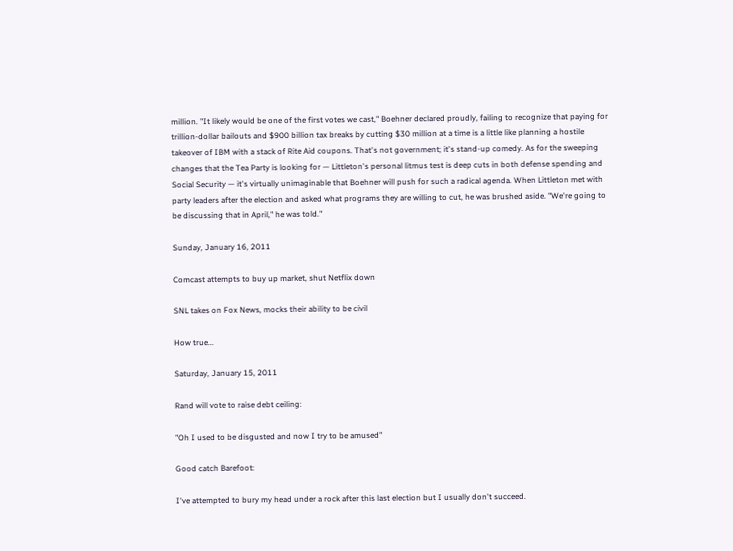million. "It likely would be one of the first votes we cast," Boehner declared proudly, failing to recognize that paying for trillion-dollar bailouts and $900 billion tax breaks by cutting $30 million at a time is a little like planning a hostile takeover of IBM with a stack of Rite Aid coupons. That's not government; it's stand-up comedy. As for the sweeping changes that the Tea Party is looking for — Littleton's personal litmus test is deep cuts in both defense spending and Social Security — it's virtually unimaginable that Boehner will push for such a radical agenda. When Littleton met with party leaders after the election and asked what programs they are willing to cut, he was brushed aside. "We're going to be discussing that in April," he was told."

Sunday, January 16, 2011

Comcast attempts to buy up market, shut Netflix down

SNL takes on Fox News, mocks their ability to be civil

How true...

Saturday, January 15, 2011

Rand will vote to raise debt ceiling:

"Oh I used to be disgusted and now I try to be amused"

Good catch Barefoot:

I've attempted to bury my head under a rock after this last election but I usually don't succeed.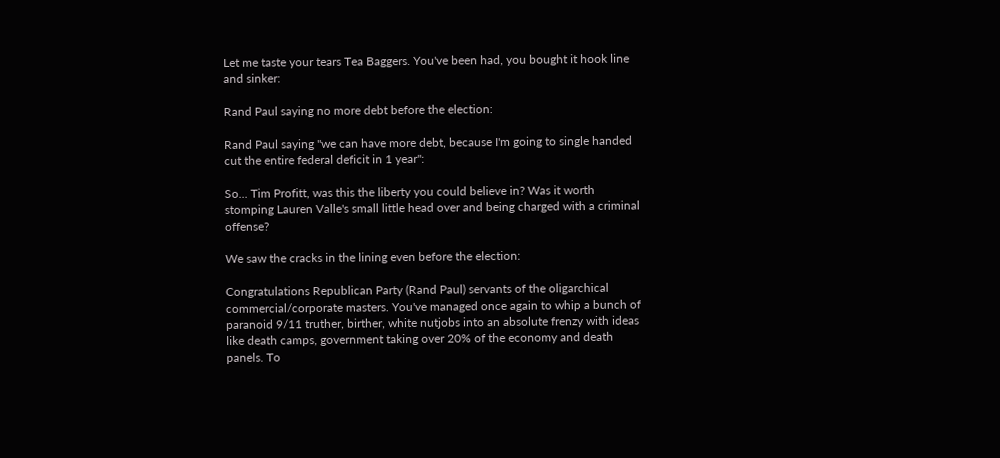Let me taste your tears Tea Baggers. You've been had, you bought it hook line and sinker:

Rand Paul saying no more debt before the election:

Rand Paul saying "we can have more debt, because I'm going to single handed cut the entire federal deficit in 1 year":

So... Tim Profitt, was this the liberty you could believe in? Was it worth stomping Lauren Valle's small little head over and being charged with a criminal offense?

We saw the cracks in the lining even before the election:

Congratulations Republican Party (Rand Paul) servants of the oligarchical commercial/corporate masters. You've managed once again to whip a bunch of paranoid 9/11 truther, birther, white nutjobs into an absolute frenzy with ideas like death camps, government taking over 20% of the economy and death panels. To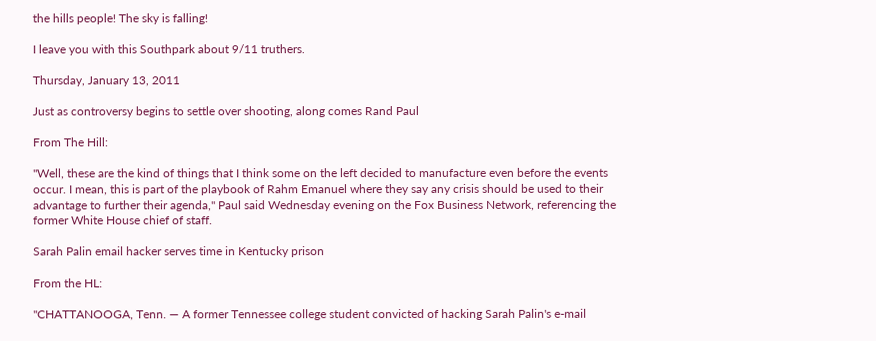the hills people! The sky is falling!

I leave you with this Southpark about 9/11 truthers.

Thursday, January 13, 2011

Just as controversy begins to settle over shooting, along comes Rand Paul

From The Hill:

"Well, these are the kind of things that I think some on the left decided to manufacture even before the events occur. I mean, this is part of the playbook of Rahm Emanuel where they say any crisis should be used to their advantage to further their agenda," Paul said Wednesday evening on the Fox Business Network, referencing the former White House chief of staff.

Sarah Palin email hacker serves time in Kentucky prison

From the HL:

"CHATTANOOGA, Tenn. — A former Tennessee college student convicted of hacking Sarah Palin's e-mail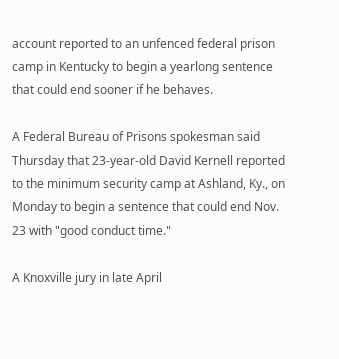account reported to an unfenced federal prison camp in Kentucky to begin a yearlong sentence that could end sooner if he behaves.

A Federal Bureau of Prisons spokesman said Thursday that 23-year-old David Kernell reported to the minimum security camp at Ashland, Ky., on Monday to begin a sentence that could end Nov. 23 with "good conduct time."

A Knoxville jury in late April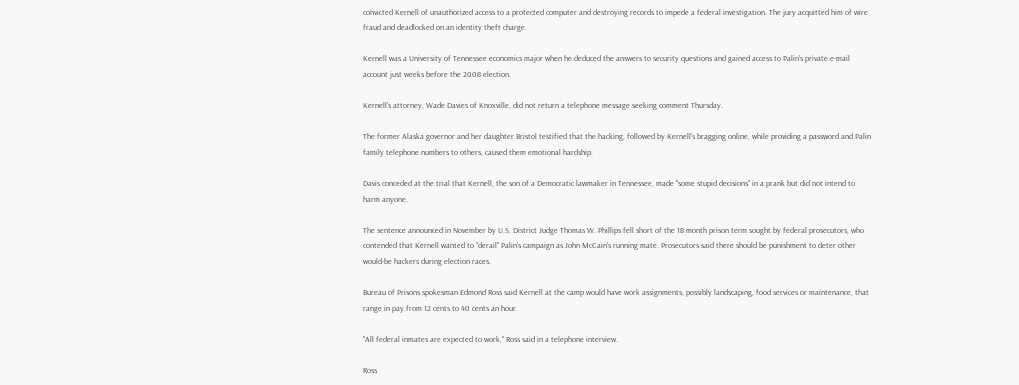convicted Kernell of unauthorized access to a protected computer and destroying records to impede a federal investigation. The jury acquitted him of wire fraud and deadlocked on an identity theft charge.

Kernell was a University of Tennessee economics major when he deduced the answers to security questions and gained access to Palin's private e-mail account just weeks before the 2008 election.

Kernell's attorney, Wade Davies of Knoxville, did not return a telephone message seeking comment Thursday.

The former Alaska governor and her daughter Bristol testified that the hacking, followed by Kernell's bragging online, while providing a password and Palin family telephone numbers to others, caused them emotional hardship.

Davis conceded at the trial that Kernell, the son of a Democratic lawmaker in Tennessee, made "some stupid decisions" in a prank but did not intend to harm anyone.

The sentence announced in November by U.S. District Judge Thomas W. Phillips fell short of the 18 month prison term sought by federal prosecutors, who contended that Kernell wanted to "derail" Palin's campaign as John McCain's running mate. Prosecutors said there should be punishment to deter other would-be hackers during election races.

Bureau of Prisons spokesman Edmond Ross said Kernell at the camp would have work assignments, possibly landscaping, food services or maintenance, that range in pay from 12 cents to 40 cents an hour.

"All federal inmates are expected to work," Ross said in a telephone interview.

Ross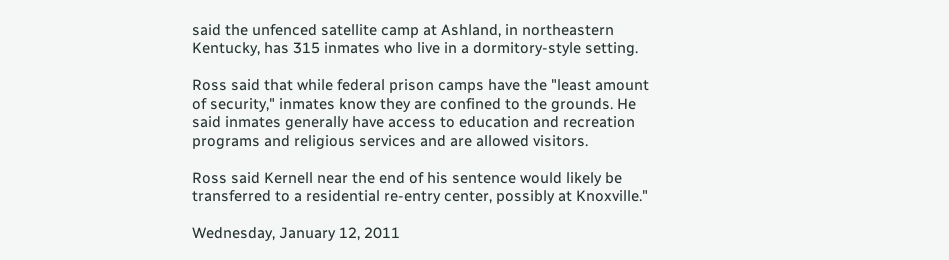said the unfenced satellite camp at Ashland, in northeastern Kentucky, has 315 inmates who live in a dormitory-style setting.

Ross said that while federal prison camps have the "least amount of security," inmates know they are confined to the grounds. He said inmates generally have access to education and recreation programs and religious services and are allowed visitors.

Ross said Kernell near the end of his sentence would likely be transferred to a residential re-entry center, possibly at Knoxville."

Wednesday, January 12, 2011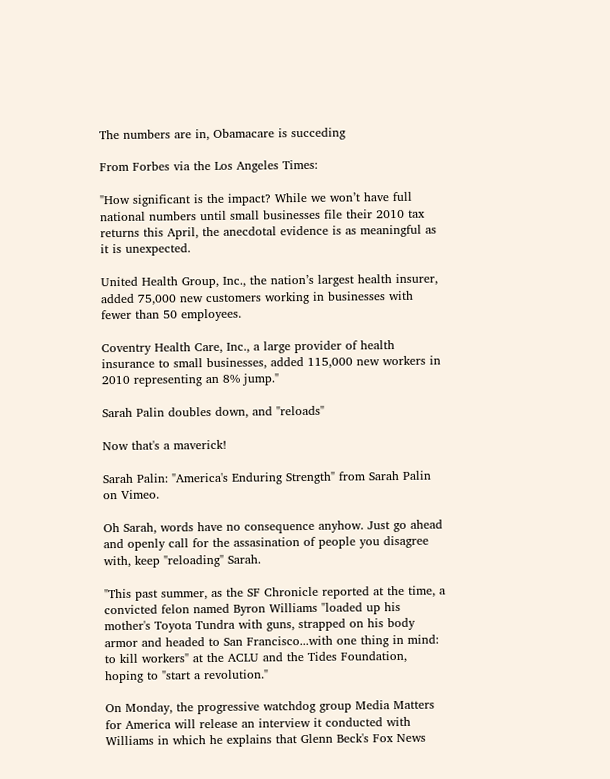The numbers are in, Obamacare is succeding

From Forbes via the Los Angeles Times:

"How significant is the impact? While we won’t have full national numbers until small businesses file their 2010 tax returns this April, the anecdotal evidence is as meaningful as it is unexpected.

United Health Group, Inc., the nation’s largest health insurer, added 75,000 new customers working in businesses with fewer than 50 employees.

Coventry Health Care, Inc., a large provider of health insurance to small businesses, added 115,000 new workers in 2010 representing an 8% jump."

Sarah Palin doubles down, and "reloads"

Now that's a maverick!

Sarah Palin: "America's Enduring Strength" from Sarah Palin on Vimeo.

Oh Sarah, words have no consequence anyhow. Just go ahead and openly call for the assasination of people you disagree with, keep "reloading" Sarah.

"This past summer, as the SF Chronicle reported at the time, a convicted felon named Byron Williams "loaded up his mother's Toyota Tundra with guns, strapped on his body armor and headed to San Francisco...with one thing in mind: to kill workers" at the ACLU and the Tides Foundation, hoping to "start a revolution."

On Monday, the progressive watchdog group Media Matters for America will release an interview it conducted with Williams in which he explains that Glenn Beck's Fox News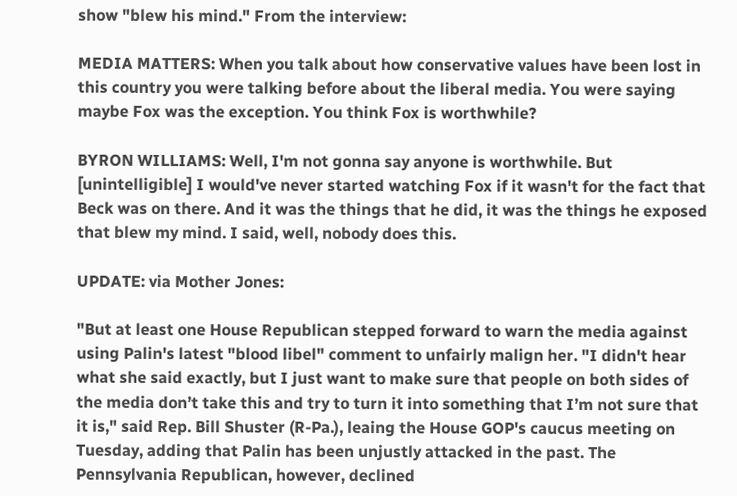show "blew his mind." From the interview:

MEDIA MATTERS: When you talk about how conservative values have been lost in this country you were talking before about the liberal media. You were saying maybe Fox was the exception. You think Fox is worthwhile?

BYRON WILLIAMS: Well, I'm not gonna say anyone is worthwhile. But [unintelligible] I would've never started watching Fox if it wasn't for the fact that Beck was on there. And it was the things that he did, it was the things he exposed that blew my mind. I said, well, nobody does this.

UPDATE: via Mother Jones:

"But at least one House Republican stepped forward to warn the media against using Palin's latest "blood libel" comment to unfairly malign her. "I didn't hear what she said exactly, but I just want to make sure that people on both sides of the media don’t take this and try to turn it into something that I’m not sure that it is," said Rep. Bill Shuster (R-Pa.), leaing the House GOP's caucus meeting on Tuesday, adding that Palin has been unjustly attacked in the past. The Pennsylvania Republican, however, declined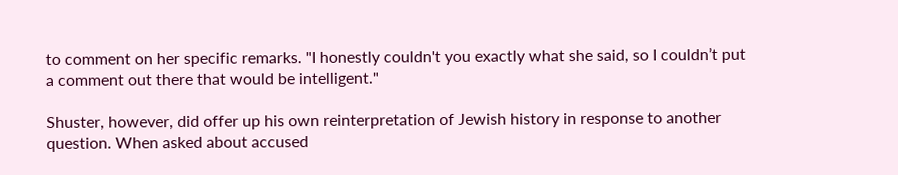to comment on her specific remarks. "I honestly couldn't you exactly what she said, so I couldn’t put a comment out there that would be intelligent."

Shuster, however, did offer up his own reinterpretation of Jewish history in response to another question. When asked about accused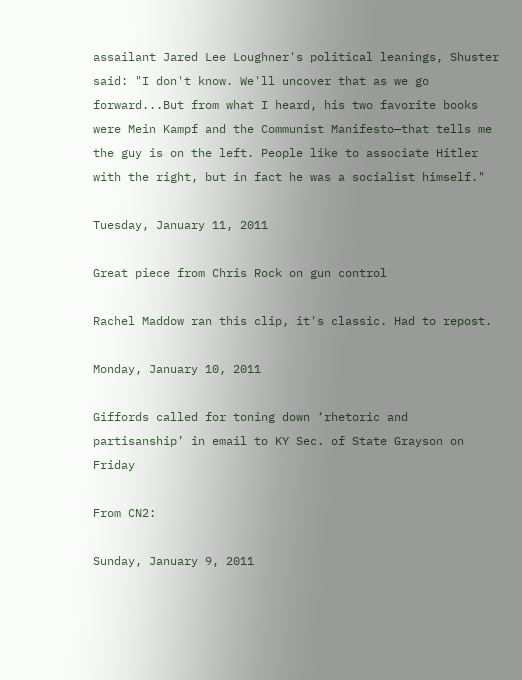assailant Jared Lee Loughner's political leanings, Shuster said: "I don't know. We'll uncover that as we go forward...But from what I heard, his two favorite books were Mein Kampf and the Communist Manifesto—that tells me the guy is on the left. People like to associate Hitler with the right, but in fact he was a socialist himself."

Tuesday, January 11, 2011

Great piece from Chris Rock on gun control

Rachel Maddow ran this clip, it's classic. Had to repost.

Monday, January 10, 2011

Giffords called for toning down ‘rhetoric and partisanship’ in email to KY Sec. of State Grayson on Friday

From CN2:

Sunday, January 9, 2011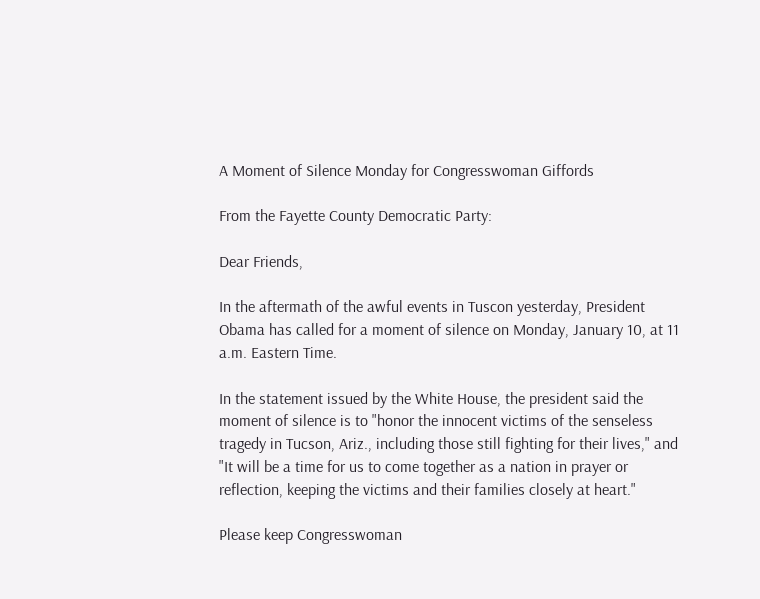A Moment of Silence Monday for Congresswoman Giffords

From the Fayette County Democratic Party:

Dear Friends,

In the aftermath of the awful events in Tuscon yesterday, President Obama has called for a moment of silence on Monday, January 10, at 11 a.m. Eastern Time.

In the statement issued by the White House, the president said the moment of silence is to "honor the innocent victims of the senseless tragedy in Tucson, Ariz., including those still fighting for their lives," and "It will be a time for us to come together as a nation in prayer or reflection, keeping the victims and their families closely at heart."

Please keep Congresswoman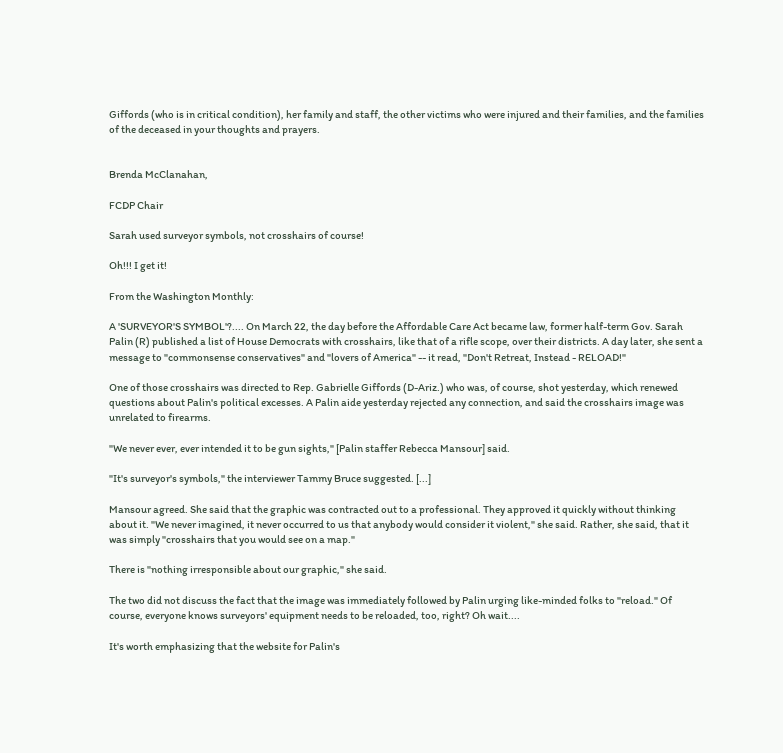Giffords (who is in critical condition), her family and staff, the other victims who were injured and their families, and the families of the deceased in your thoughts and prayers.


Brenda McClanahan,

FCDP Chair

Sarah used surveyor symbols, not crosshairs of course!

Oh!!! I get it!

From the Washington Monthly:

A 'SURVEYOR'S SYMBOL'?.... On March 22, the day before the Affordable Care Act became law, former half-term Gov. Sarah Palin (R) published a list of House Democrats with crosshairs, like that of a rifle scope, over their districts. A day later, she sent a message to "commonsense conservatives" and "lovers of America" -- it read, "Don't Retreat, Instead - RELOAD!"

One of those crosshairs was directed to Rep. Gabrielle Giffords (D-Ariz.) who was, of course, shot yesterday, which renewed questions about Palin's political excesses. A Palin aide yesterday rejected any connection, and said the crosshairs image was unrelated to firearms.

"We never ever, ever intended it to be gun sights," [Palin staffer Rebecca Mansour] said.

"It's surveyor's symbols," the interviewer Tammy Bruce suggested. [...]

Mansour agreed. She said that the graphic was contracted out to a professional. They approved it quickly without thinking about it. "We never imagined, it never occurred to us that anybody would consider it violent," she said. Rather, she said, that it was simply "crosshairs that you would see on a map."

There is "nothing irresponsible about our graphic," she said.

The two did not discuss the fact that the image was immediately followed by Palin urging like-minded folks to "reload." Of course, everyone knows surveyors' equipment needs to be reloaded, too, right? Oh wait....

It's worth emphasizing that the website for Palin's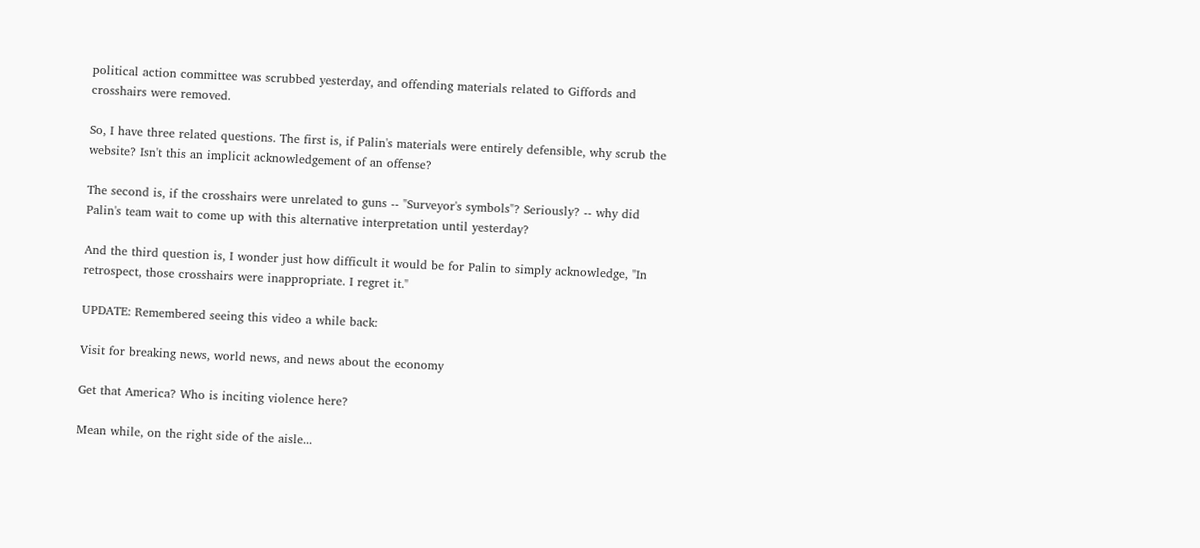political action committee was scrubbed yesterday, and offending materials related to Giffords and crosshairs were removed.

So, I have three related questions. The first is, if Palin's materials were entirely defensible, why scrub the website? Isn't this an implicit acknowledgement of an offense?

The second is, if the crosshairs were unrelated to guns -- "Surveyor's symbols"? Seriously? -- why did Palin's team wait to come up with this alternative interpretation until yesterday?

And the third question is, I wonder just how difficult it would be for Palin to simply acknowledge, "In retrospect, those crosshairs were inappropriate. I regret it."

UPDATE: Remembered seeing this video a while back:

Visit for breaking news, world news, and news about the economy

Get that America? Who is inciting violence here?

Mean while, on the right side of the aisle...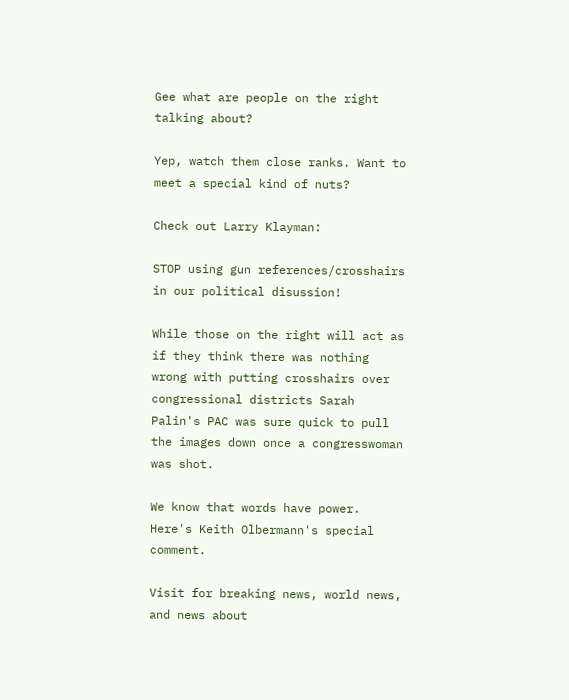Gee what are people on the right talking about?

Yep, watch them close ranks. Want to meet a special kind of nuts?

Check out Larry Klayman:

STOP using gun references/crosshairs in our political disussion!

While those on the right will act as if they think there was nothing wrong with putting crosshairs over congressional districts Sarah Palin's PAC was sure quick to pull the images down once a congresswoman was shot.

We know that words have power. Here's Keith Olbermann's special comment.

Visit for breaking news, world news, and news about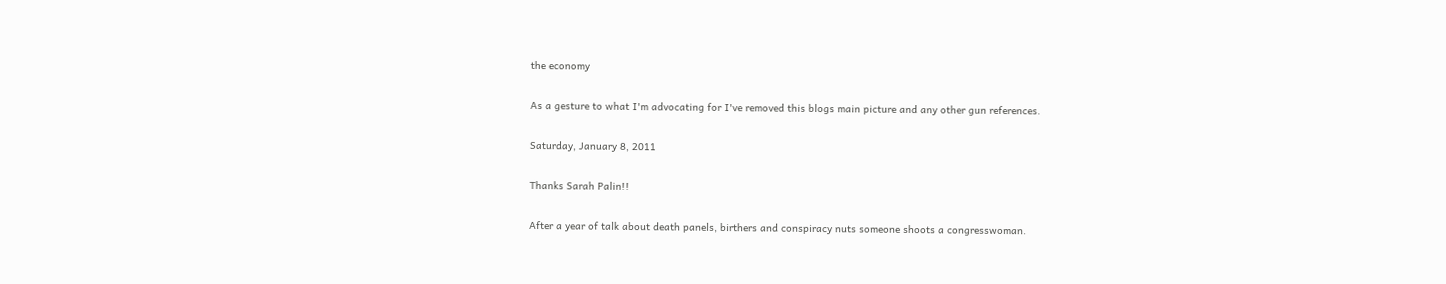the economy

As a gesture to what I'm advocating for I've removed this blogs main picture and any other gun references.

Saturday, January 8, 2011

Thanks Sarah Palin!!

After a year of talk about death panels, birthers and conspiracy nuts someone shoots a congresswoman.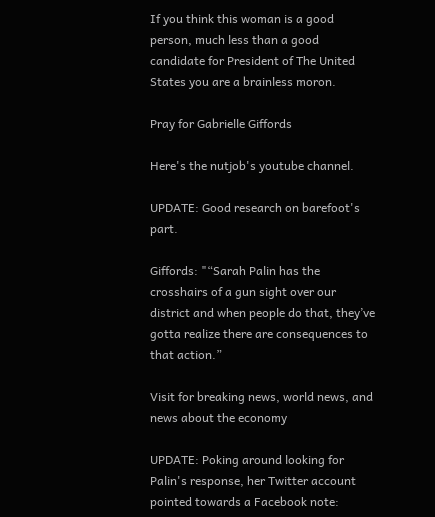If you think this woman is a good person, much less than a good candidate for President of The United States you are a brainless moron.

Pray for Gabrielle Giffords

Here's the nutjob's youtube channel.

UPDATE: Good research on barefoot's part.

Giffords: "“Sarah Palin has the crosshairs of a gun sight over our district and when people do that, they’ve gotta realize there are consequences to that action.”

Visit for breaking news, world news, and news about the economy

UPDATE: Poking around looking for Palin's response, her Twitter account pointed towards a Facebook note: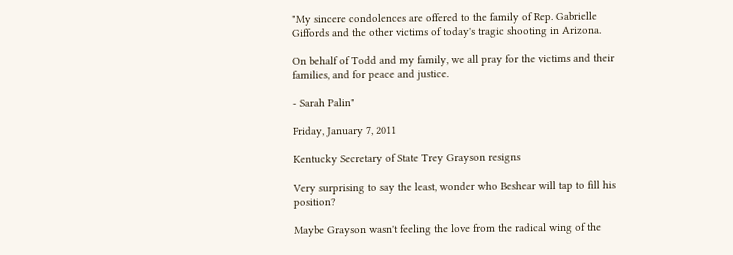"My sincere condolences are offered to the family of Rep. Gabrielle Giffords and the other victims of today's tragic shooting in Arizona.

On behalf of Todd and my family, we all pray for the victims and their families, and for peace and justice.

- Sarah Palin"

Friday, January 7, 2011

Kentucky Secretary of State Trey Grayson resigns

Very surprising to say the least, wonder who Beshear will tap to fill his position?

Maybe Grayson wasn't feeling the love from the radical wing of the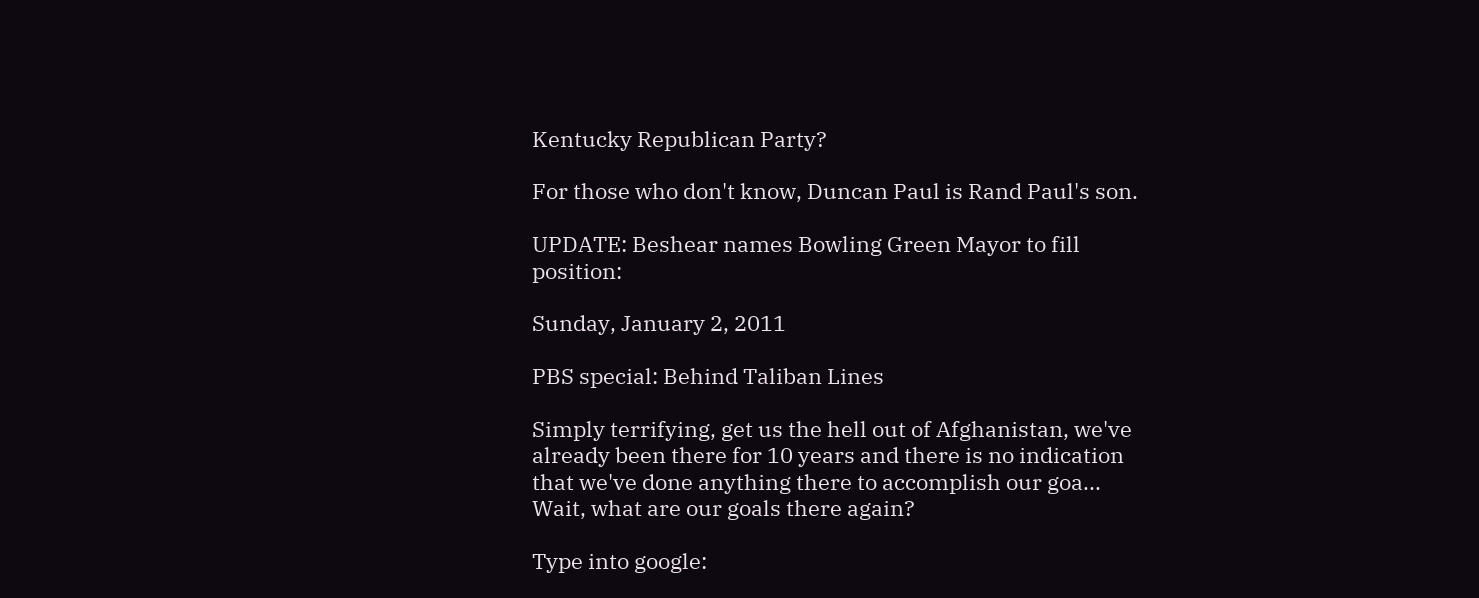Kentucky Republican Party?

For those who don't know, Duncan Paul is Rand Paul's son.

UPDATE: Beshear names Bowling Green Mayor to fill position:

Sunday, January 2, 2011

PBS special: Behind Taliban Lines

Simply terrifying, get us the hell out of Afghanistan, we've already been there for 10 years and there is no indication that we've done anything there to accomplish our goa... Wait, what are our goals there again?

Type into google: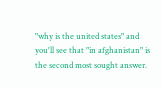"why is the united states" and you'll see that "in afghanistan" is the second most sought answer.